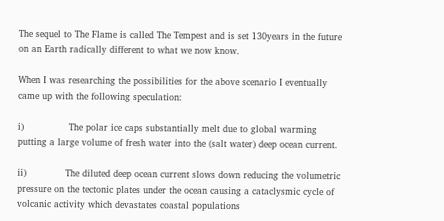The sequel to The Flame is called The Tempest and is set 130years in the future on an Earth radically different to what we now know.

When I was researching the possibilities for the above scenario I eventually came up with the following speculation:

i)               The polar ice caps substantially melt due to global warming putting a large volume of fresh water into the (salt water) deep ocean current.

ii)             The diluted deep ocean current slows down reducing the volumetric pressure on the tectonic plates under the ocean causing a cataclysmic cycle of volcanic activity which devastates coastal populations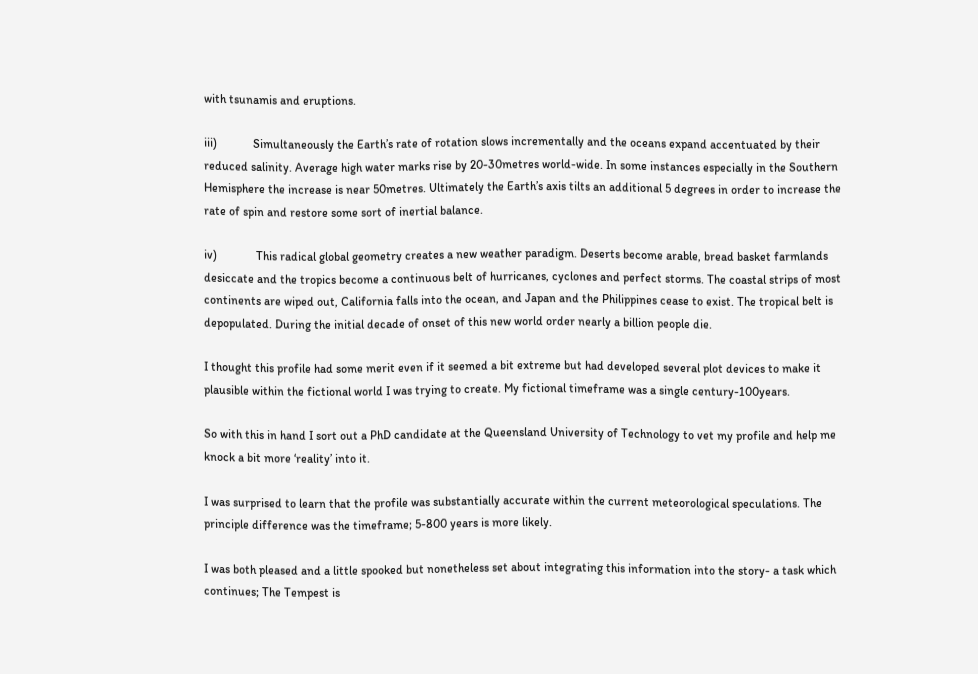with tsunamis and eruptions.

iii)            Simultaneously the Earth’s rate of rotation slows incrementally and the oceans expand accentuated by their reduced salinity. Average high water marks rise by 20-30metres world-wide. In some instances especially in the Southern Hemisphere the increase is near 50metres. Ultimately the Earth’s axis tilts an additional 5 degrees in order to increase the rate of spin and restore some sort of inertial balance.

iv)             This radical global geometry creates a new weather paradigm. Deserts become arable, bread basket farmlands desiccate and the tropics become a continuous belt of hurricanes, cyclones and perfect storms. The coastal strips of most continents are wiped out, California falls into the ocean, and Japan and the Philippines cease to exist. The tropical belt is depopulated. During the initial decade of onset of this new world order nearly a billion people die.

I thought this profile had some merit even if it seemed a bit extreme but had developed several plot devices to make it plausible within the fictional world I was trying to create. My fictional timeframe was a single century-100years.

So with this in hand I sort out a PhD candidate at the Queensland University of Technology to vet my profile and help me knock a bit more ‘reality’ into it.

I was surprised to learn that the profile was substantially accurate within the current meteorological speculations. The principle difference was the timeframe; 5-800 years is more likely.

I was both pleased and a little spooked but nonetheless set about integrating this information into the story- a task which continues; The Tempest is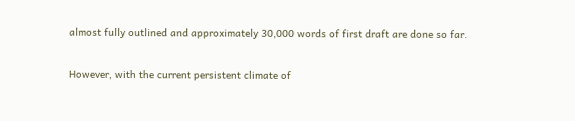almost fully outlined and approximately 30,000 words of first draft are done so far.

However, with the current persistent climate of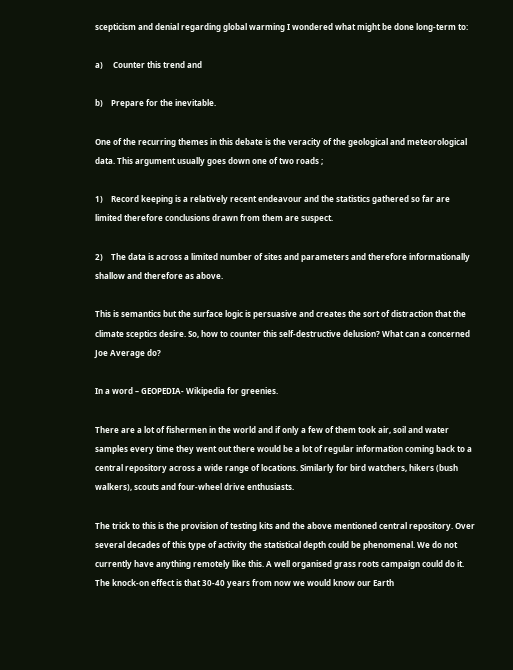scepticism and denial regarding global warming I wondered what might be done long-term to:

a)     Counter this trend and

b)    Prepare for the inevitable.

One of the recurring themes in this debate is the veracity of the geological and meteorological data. This argument usually goes down one of two roads ;

1)    Record keeping is a relatively recent endeavour and the statistics gathered so far are limited therefore conclusions drawn from them are suspect.

2)    The data is across a limited number of sites and parameters and therefore informationally shallow and therefore as above.

This is semantics but the surface logic is persuasive and creates the sort of distraction that the climate sceptics desire. So, how to counter this self-destructive delusion? What can a concerned Joe Average do?

In a word – GEOPEDIA- Wikipedia for greenies.

There are a lot of fishermen in the world and if only a few of them took air, soil and water samples every time they went out there would be a lot of regular information coming back to a central repository across a wide range of locations. Similarly for bird watchers, hikers (bush walkers), scouts and four-wheel drive enthusiasts.

The trick to this is the provision of testing kits and the above mentioned central repository. Over several decades of this type of activity the statistical depth could be phenomenal. We do not currently have anything remotely like this. A well organised grass roots campaign could do it. The knock-on effect is that 30-40 years from now we would know our Earth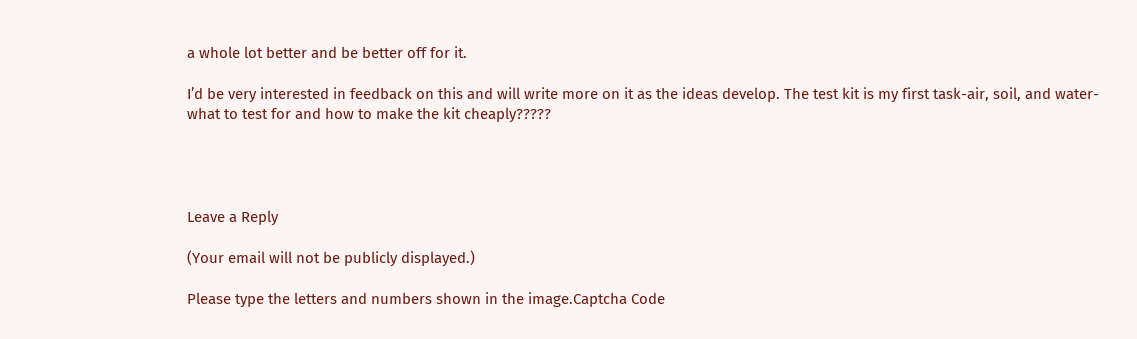a whole lot better and be better off for it.

I’d be very interested in feedback on this and will write more on it as the ideas develop. The test kit is my first task-air, soil, and water-what to test for and how to make the kit cheaply?????




Leave a Reply

(Your email will not be publicly displayed.)

Please type the letters and numbers shown in the image.Captcha Code